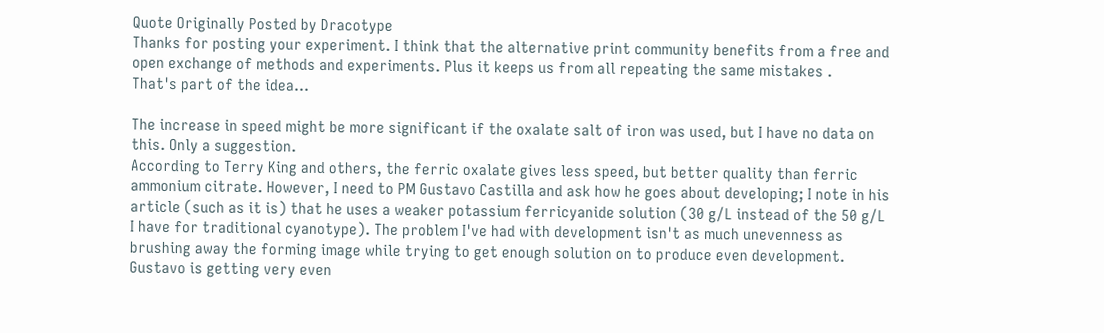Quote Originally Posted by Dracotype
Thanks for posting your experiment. I think that the alternative print community benefits from a free and open exchange of methods and experiments. Plus it keeps us from all repeating the same mistakes .
That's part of the idea...

The increase in speed might be more significant if the oxalate salt of iron was used, but I have no data on this. Only a suggestion.
According to Terry King and others, the ferric oxalate gives less speed, but better quality than ferric ammonium citrate. However, I need to PM Gustavo Castilla and ask how he goes about developing; I note in his article (such as it is) that he uses a weaker potassium ferricyanide solution (30 g/L instead of the 50 g/L I have for traditional cyanotype). The problem I've had with development isn't as much unevenness as brushing away the forming image while trying to get enough solution on to produce even development. Gustavo is getting very even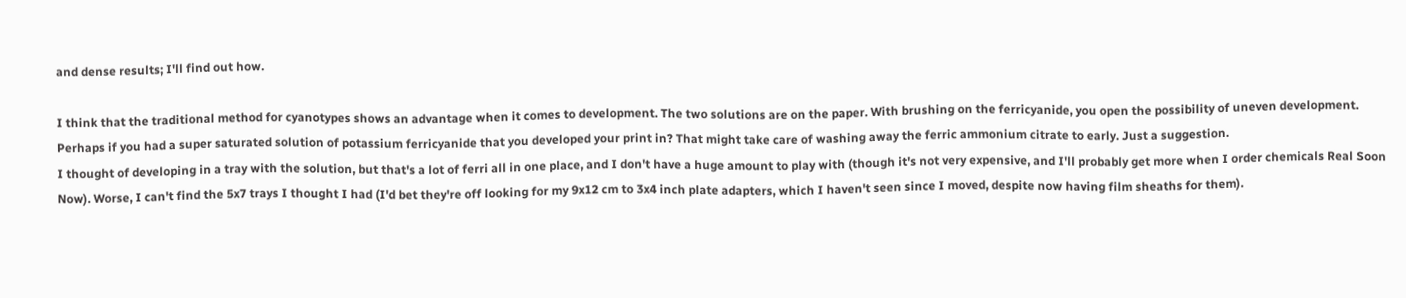and dense results; I'll find out how.

I think that the traditional method for cyanotypes shows an advantage when it comes to development. The two solutions are on the paper. With brushing on the ferricyanide, you open the possibility of uneven development. Perhaps if you had a super saturated solution of potassium ferricyanide that you developed your print in? That might take care of washing away the ferric ammonium citrate to early. Just a suggestion.
I thought of developing in a tray with the solution, but that's a lot of ferri all in one place, and I don't have a huge amount to play with (though it's not very expensive, and I'll probably get more when I order chemicals Real Soon Now). Worse, I can't find the 5x7 trays I thought I had (I'd bet they're off looking for my 9x12 cm to 3x4 inch plate adapters, which I haven't seen since I moved, despite now having film sheaths for them).